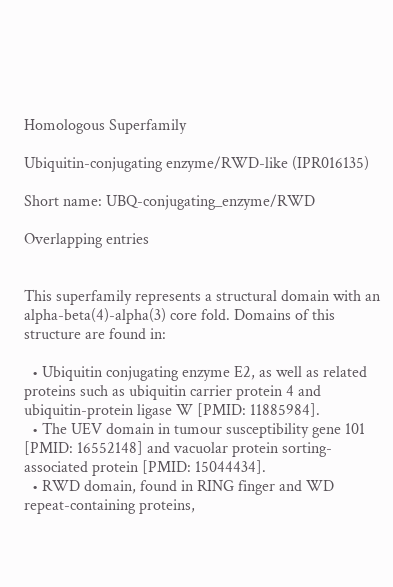Homologous Superfamily

Ubiquitin-conjugating enzyme/RWD-like (IPR016135)

Short name: UBQ-conjugating_enzyme/RWD

Overlapping entries


This superfamily represents a structural domain with an alpha-beta(4)-alpha(3) core fold. Domains of this structure are found in:

  • Ubiquitin conjugating enzyme E2, as well as related proteins such as ubiquitin carrier protein 4 and ubiquitin-protein ligase W [PMID: 11885984].
  • The UEV domain in tumour susceptibility gene 101 [PMID: 16552148] and vacuolar protein sorting-associated protein [PMID: 15044434].
  • RWD domain, found in RING finger and WD repeat-containing proteins,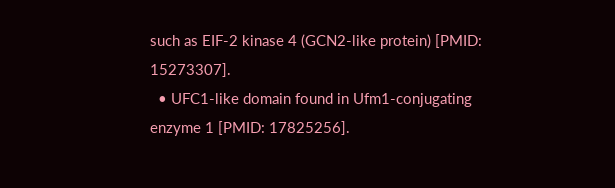such as EIF-2 kinase 4 (GCN2-like protein) [PMID: 15273307].
  • UFC1-like domain found in Ufm1-conjugating enzyme 1 [PMID: 17825256].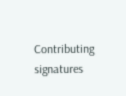Contributing signatures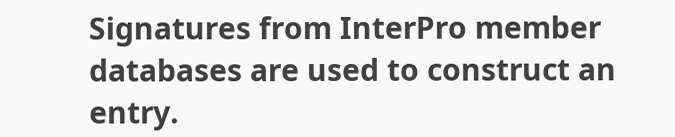Signatures from InterPro member databases are used to construct an entry.